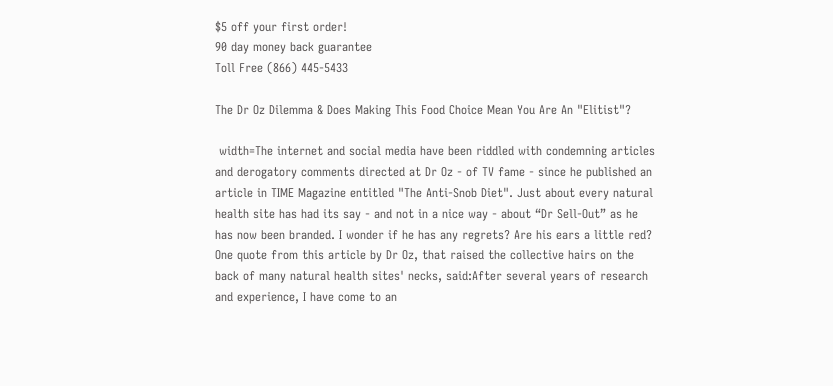$5 off your first order!
90 day money back guarantee
Toll Free (866) 445-5433

The Dr Oz Dilemma & Does Making This Food Choice Mean You Are An "Elitist"?

 width=The internet and social media have been riddled with condemning articles and derogatory comments directed at Dr Oz - of TV fame - since he published an article in TIME Magazine entitled "The Anti-Snob Diet". Just about every natural health site has had its say - and not in a nice way - about “Dr Sell-Out” as he has now been branded. I wonder if he has any regrets? Are his ears a little red? One quote from this article by Dr Oz, that raised the collective hairs on the back of many natural health sites' necks, said:After several years of research and experience, I have come to an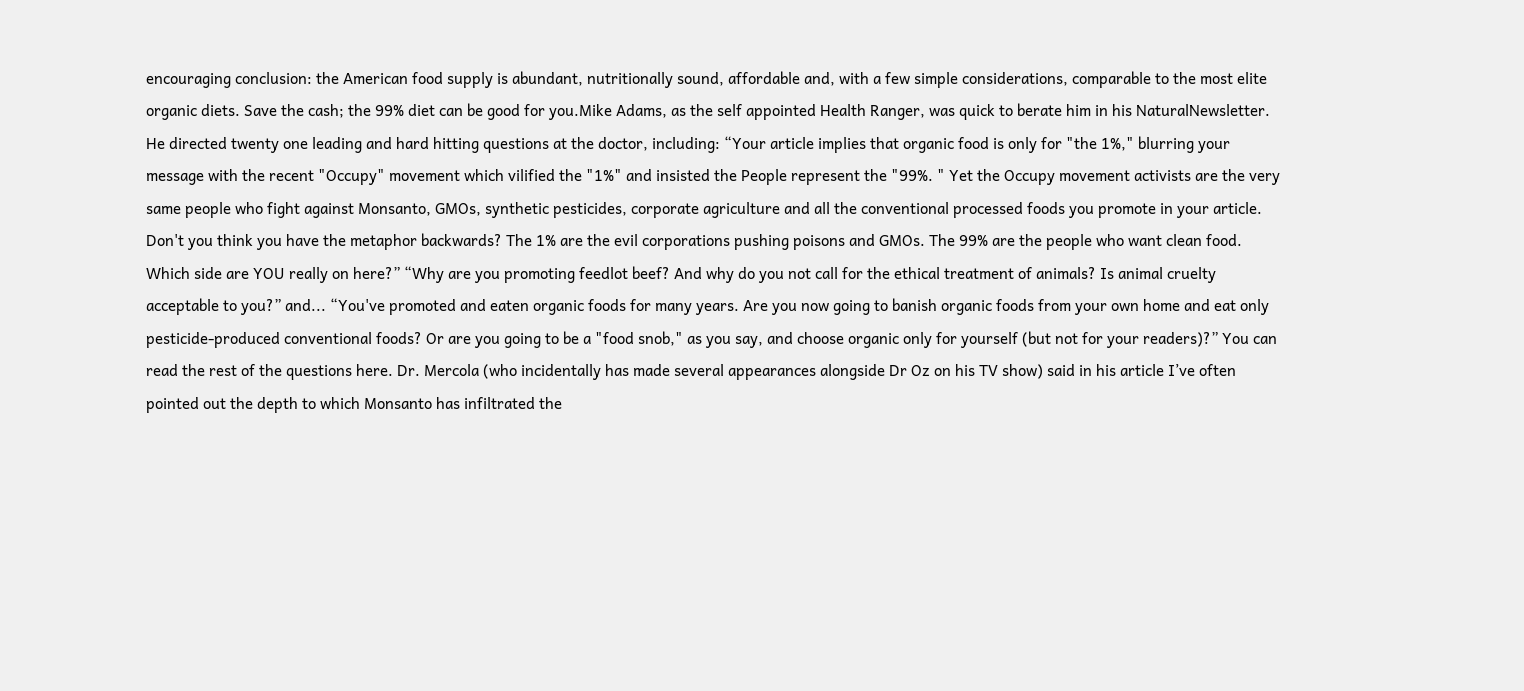encouraging conclusion: the American food supply is abundant, nutritionally sound, affordable and, with a few simple considerations, comparable to the most elite organic diets. Save the cash; the 99% diet can be good for you.Mike Adams, as the self appointed Health Ranger, was quick to berate him in his NaturalNewsletter. He directed twenty one leading and hard hitting questions at the doctor, including: “Your article implies that organic food is only for "the 1%," blurring your message with the recent "Occupy" movement which vilified the "1%" and insisted the People represent the "99%. " Yet the Occupy movement activists are the very same people who fight against Monsanto, GMOs, synthetic pesticides, corporate agriculture and all the conventional processed foods you promote in your article. Don't you think you have the metaphor backwards? The 1% are the evil corporations pushing poisons and GMOs. The 99% are the people who want clean food. Which side are YOU really on here?” “Why are you promoting feedlot beef? And why do you not call for the ethical treatment of animals? Is animal cruelty acceptable to you?” and... “You've promoted and eaten organic foods for many years. Are you now going to banish organic foods from your own home and eat only pesticide-produced conventional foods? Or are you going to be a "food snob," as you say, and choose organic only for yourself (but not for your readers)?” You can read the rest of the questions here. Dr. Mercola (who incidentally has made several appearances alongside Dr Oz on his TV show) said in his article I’ve often pointed out the depth to which Monsanto has infiltrated the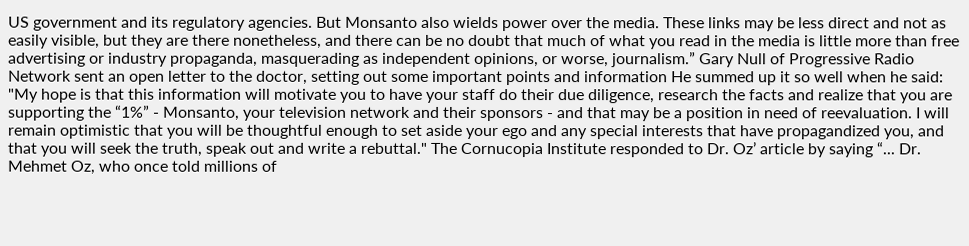US government and its regulatory agencies. But Monsanto also wields power over the media. These links may be less direct and not as easily visible, but they are there nonetheless, and there can be no doubt that much of what you read in the media is little more than free advertising or industry propaganda, masquerading as independent opinions, or worse, journalism.” Gary Null of Progressive Radio Network sent an open letter to the doctor, setting out some important points and information He summed up it so well when he said: "My hope is that this information will motivate you to have your staff do their due diligence, research the facts and realize that you are supporting the “1%” - Monsanto, your television network and their sponsors - and that may be a position in need of reevaluation. I will remain optimistic that you will be thoughtful enough to set aside your ego and any special interests that have propagandized you, and that you will seek the truth, speak out and write a rebuttal." The Cornucopia Institute responded to Dr. Oz’ article by saying “... Dr. Mehmet Oz, who once told millions of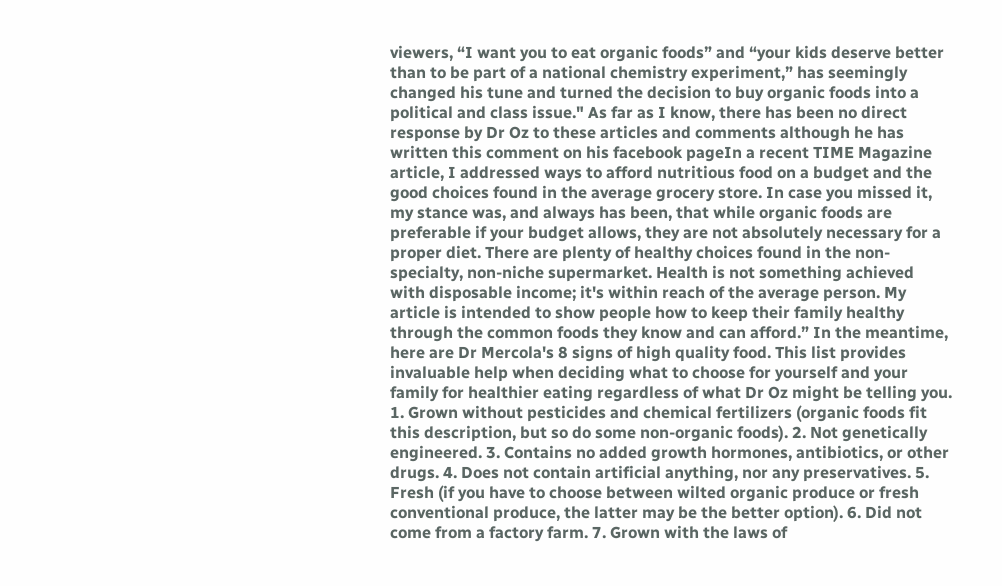viewers, “I want you to eat organic foods” and “your kids deserve better than to be part of a national chemistry experiment,” has seemingly changed his tune and turned the decision to buy organic foods into a political and class issue." As far as I know, there has been no direct response by Dr Oz to these articles and comments although he has written this comment on his facebook pageIn a recent TIME Magazine article, I addressed ways to afford nutritious food on a budget and the good choices found in the average grocery store. In case you missed it, my stance was, and always has been, that while organic foods are preferable if your budget allows, they are not absolutely necessary for a proper diet. There are plenty of healthy choices found in the non-specialty, non-niche supermarket. Health is not something achieved with disposable income; it's within reach of the average person. My article is intended to show people how to keep their family healthy through the common foods they know and can afford.” In the meantime, here are Dr Mercola's 8 signs of high quality food. This list provides invaluable help when deciding what to choose for yourself and your family for healthier eating regardless of what Dr Oz might be telling you. 1. Grown without pesticides and chemical fertilizers (organic foods fit this description, but so do some non-organic foods). 2. Not genetically engineered. 3. Contains no added growth hormones, antibiotics, or other drugs. 4. Does not contain artificial anything, nor any preservatives. 5. Fresh (if you have to choose between wilted organic produce or fresh conventional produce, the latter may be the better option). 6. Did not come from a factory farm. 7. Grown with the laws of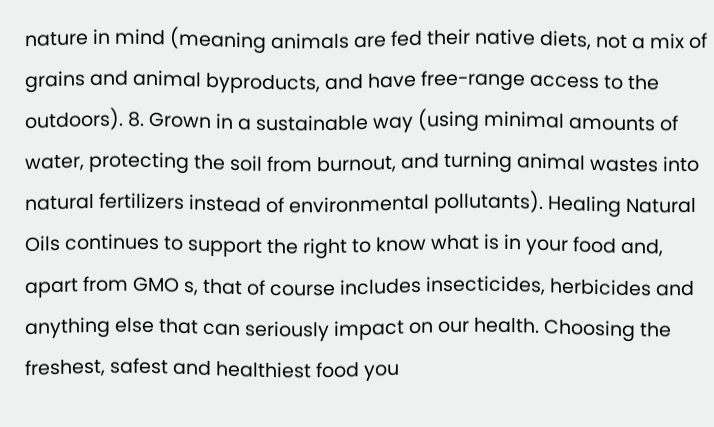nature in mind (meaning animals are fed their native diets, not a mix of grains and animal byproducts, and have free-range access to the outdoors). 8. Grown in a sustainable way (using minimal amounts of water, protecting the soil from burnout, and turning animal wastes into natural fertilizers instead of environmental pollutants). Healing Natural Oils continues to support the right to know what is in your food and, apart from GMO s, that of course includes insecticides, herbicides and anything else that can seriously impact on our health. Choosing the freshest, safest and healthiest food you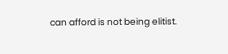can afford is not being elitist.